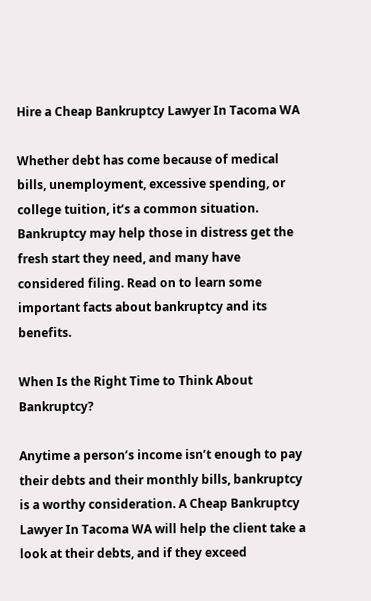Hire a Cheap Bankruptcy Lawyer In Tacoma WA

Whether debt has come because of medical bills, unemployment, excessive spending, or college tuition, it’s a common situation. Bankruptcy may help those in distress get the fresh start they need, and many have considered filing. Read on to learn some important facts about bankruptcy and its benefits.

When Is the Right Time to Think About Bankruptcy?

Anytime a person’s income isn’t enough to pay their debts and their monthly bills, bankruptcy is a worthy consideration. A Cheap Bankruptcy Lawyer In Tacoma WA will help the client take a look at their debts, and if they exceed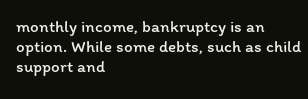monthly income, bankruptcy is an option. While some debts, such as child support and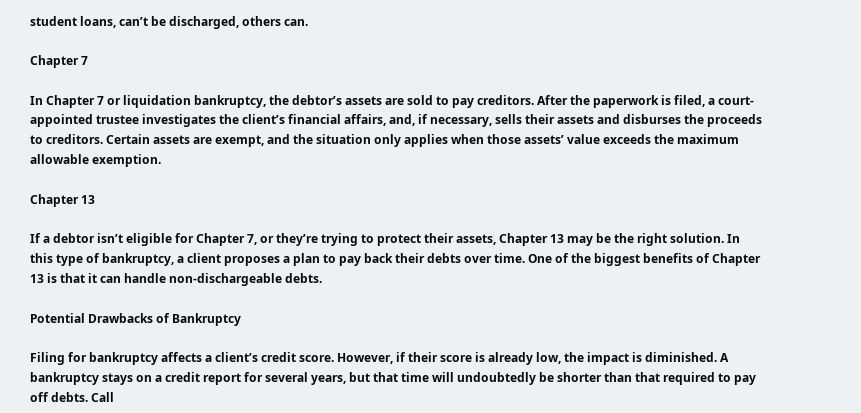student loans, can’t be discharged, others can.

Chapter 7

In Chapter 7 or liquidation bankruptcy, the debtor’s assets are sold to pay creditors. After the paperwork is filed, a court-appointed trustee investigates the client’s financial affairs, and, if necessary, sells their assets and disburses the proceeds to creditors. Certain assets are exempt, and the situation only applies when those assets’ value exceeds the maximum allowable exemption.

Chapter 13

If a debtor isn’t eligible for Chapter 7, or they’re trying to protect their assets, Chapter 13 may be the right solution. In this type of bankruptcy, a client proposes a plan to pay back their debts over time. One of the biggest benefits of Chapter 13 is that it can handle non-dischargeable debts.

Potential Drawbacks of Bankruptcy

Filing for bankruptcy affects a client’s credit score. However, if their score is already low, the impact is diminished. A bankruptcy stays on a credit report for several years, but that time will undoubtedly be shorter than that required to pay off debts. Call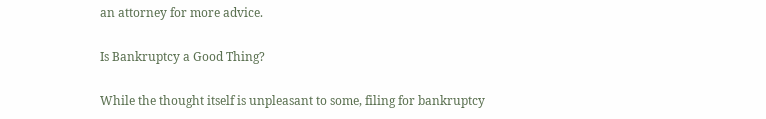an attorney for more advice.

Is Bankruptcy a Good Thing?

While the thought itself is unpleasant to some, filing for bankruptcy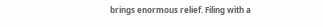brings enormous relief. Filing with a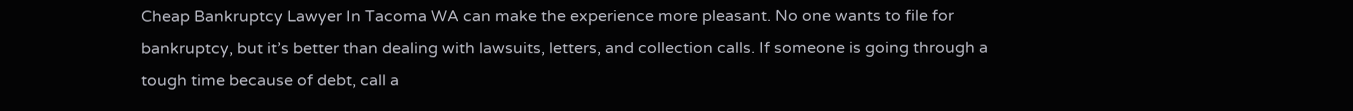Cheap Bankruptcy Lawyer In Tacoma WA can make the experience more pleasant. No one wants to file for bankruptcy, but it’s better than dealing with lawsuits, letters, and collection calls. If someone is going through a tough time because of debt, call a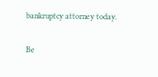bankruptcy attorney today.

Be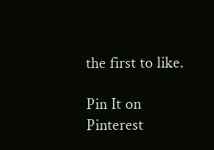the first to like.

Pin It on Pinterest